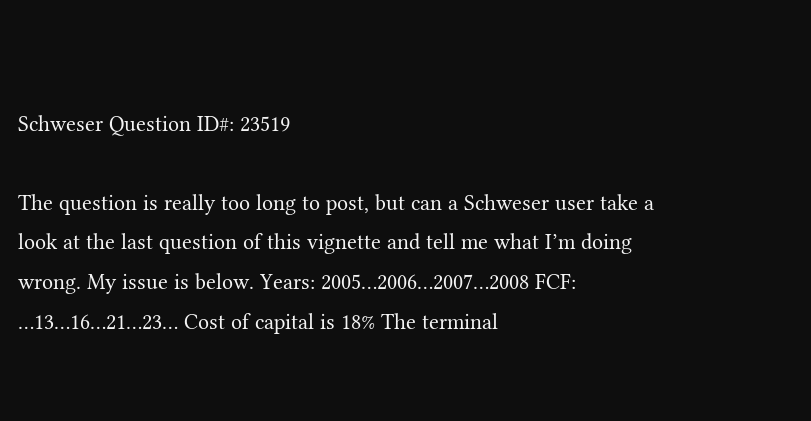Schweser Question ID#: 23519

The question is really too long to post, but can a Schweser user take a look at the last question of this vignette and tell me what I’m doing wrong. My issue is below. Years: 2005…2006…2007…2008 FCF: …13…16…21…23… Cost of capital is 18% The terminal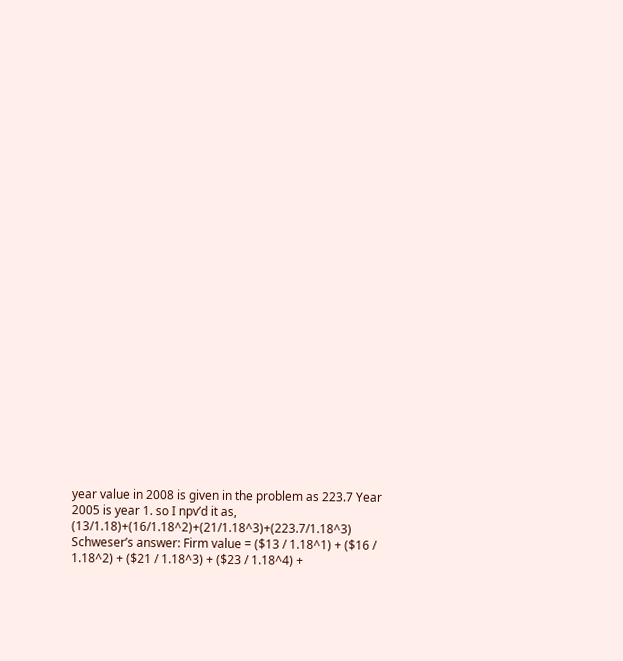year value in 2008 is given in the problem as 223.7 Year 2005 is year 1. so I npv’d it as, (13/1.18)+(16/1.18^2)+(21/1.18^3)+(223.7/1.18^3) Schweser’s answer: Firm value = ($13 / 1.18^1) + ($16 / 1.18^2) + ($21 / 1.18^3) + ($23 / 1.18^4) +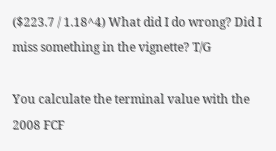($223.7 / 1.18^4) What did I do wrong? Did I miss something in the vignette? T/G

You calculate the terminal value with the 2008 FCF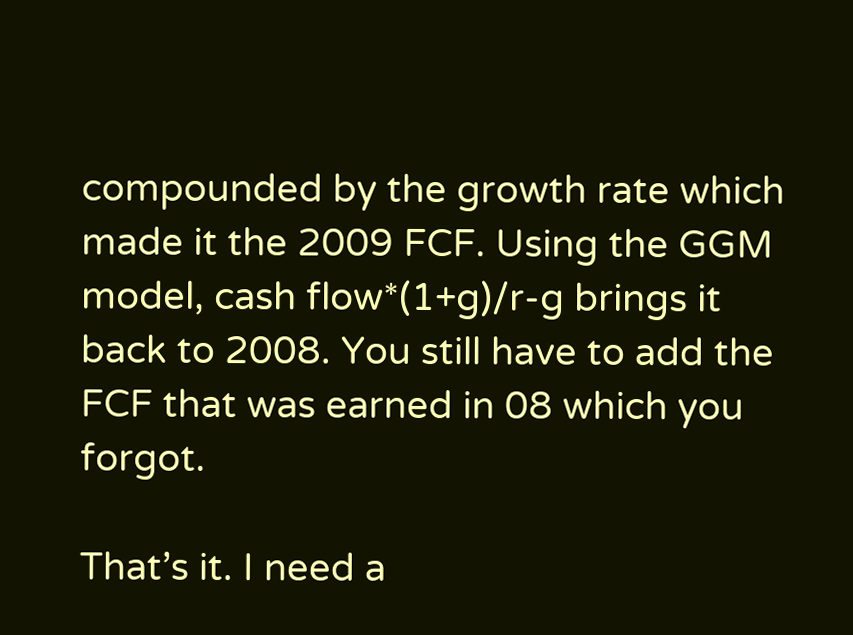compounded by the growth rate which made it the 2009 FCF. Using the GGM model, cash flow*(1+g)/r-g brings it back to 2008. You still have to add the FCF that was earned in 08 which you forgot.

That’s it. I need a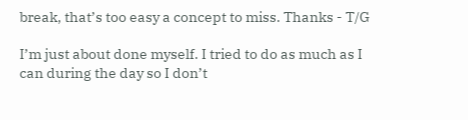break, that’s too easy a concept to miss. Thanks - T/G

I’m just about done myself. I tried to do as much as I can during the day so I don’t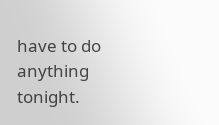have to do anything tonight.